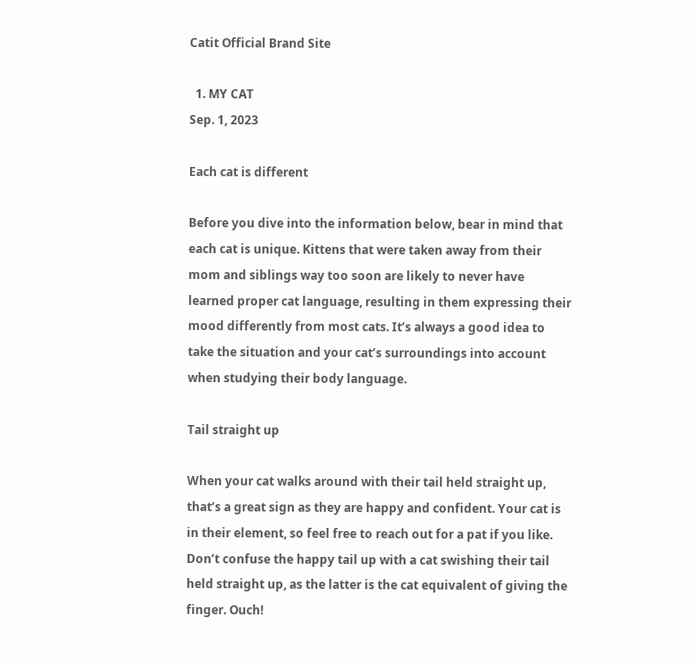Catit Official Brand Site

  1. MY CAT
Sep. 1, 2023

Each cat is different

Before you dive into the information below, bear in mind that each cat is unique. Kittens that were taken away from their mom and siblings way too soon are likely to never have learned proper cat language, resulting in them expressing their mood differently from most cats. It’s always a good idea to take the situation and your cat’s surroundings into account when studying their body language.

Tail straight up

When your cat walks around with their tail held straight up, that’s a great sign as they are happy and confident. Your cat is in their element, so feel free to reach out for a pat if you like. Don’t confuse the happy tail up with a cat swishing their tail held straight up, as the latter is the cat equivalent of giving the finger. Ouch!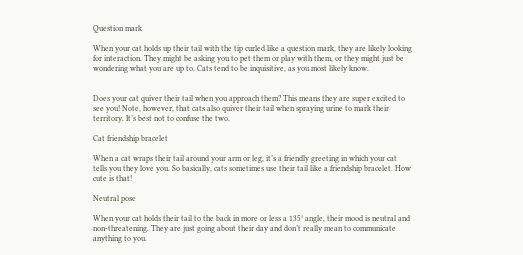Question mark

When your cat holds up their tail with the tip curled like a question mark, they are likely looking for interaction. They might be asking you to pet them or play with them, or they might just be wondering what you are up to. Cats tend to be inquisitive, as you most likely know.


Does your cat quiver their tail when you approach them? This means they are super excited to see you! Note, however, that cats also quiver their tail when spraying urine to mark their territory. It’s best not to confuse the two.

Cat friendship bracelet

When a cat wraps their tail around your arm or leg, it’s a friendly greeting in which your cat tells you they love you. So basically, cats sometimes use their tail like a friendship bracelet. How cute is that!

Neutral pose

When your cat holds their tail to the back in more or less a 135° angle, their mood is neutral and non-threatening. They are just going about their day and don’t really mean to communicate anything to you.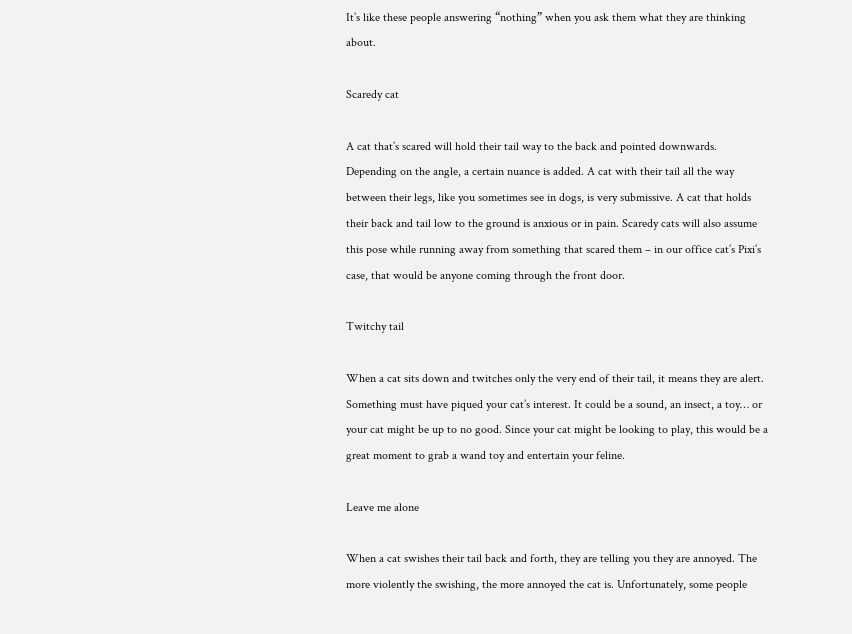It’s like these people answering “nothing” when you ask them what they are thinking about.

Scaredy cat

A cat that’s scared will hold their tail way to the back and pointed downwards. Depending on the angle, a certain nuance is added. A cat with their tail all the way between their legs, like you sometimes see in dogs, is very submissive. A cat that holds their back and tail low to the ground is anxious or in pain. Scaredy cats will also assume this pose while running away from something that scared them – in our office cat’s Pixi’s case, that would be anyone coming through the front door.

Twitchy tail

When a cat sits down and twitches only the very end of their tail, it means they are alert. Something must have piqued your cat’s interest. It could be a sound, an insect, a toy… or your cat might be up to no good. Since your cat might be looking to play, this would be a great moment to grab a wand toy and entertain your feline.

Leave me alone

When a cat swishes their tail back and forth, they are telling you they are annoyed. The more violently the swishing, the more annoyed the cat is. Unfortunately, some people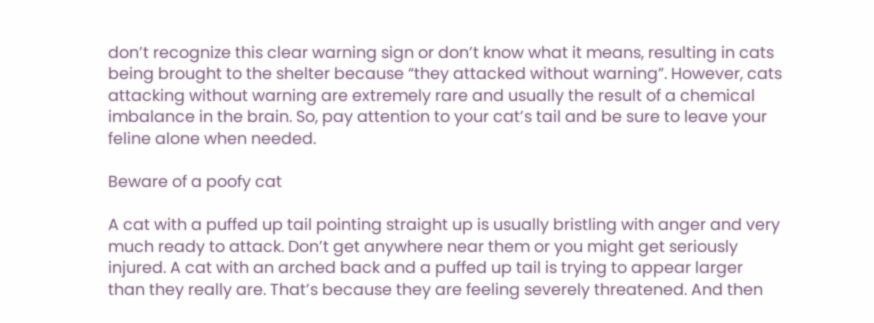don’t recognize this clear warning sign or don’t know what it means, resulting in cats being brought to the shelter because “they attacked without warning”. However, cats attacking without warning are extremely rare and usually the result of a chemical imbalance in the brain. So, pay attention to your cat’s tail and be sure to leave your feline alone when needed.

Beware of a poofy cat

A cat with a puffed up tail pointing straight up is usually bristling with anger and very much ready to attack. Don’t get anywhere near them or you might get seriously injured. A cat with an arched back and a puffed up tail is trying to appear larger than they really are. That’s because they are feeling severely threatened. And then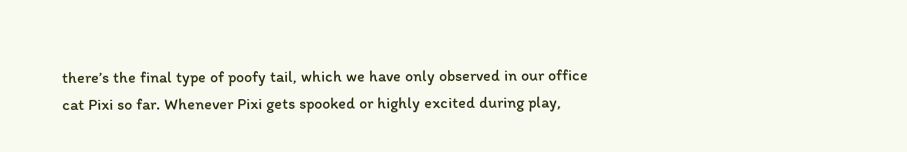there’s the final type of poofy tail, which we have only observed in our office cat Pixi so far. Whenever Pixi gets spooked or highly excited during play,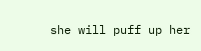she will puff up her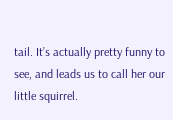tail. It’s actually pretty funny to see, and leads us to call her our little squirrel.